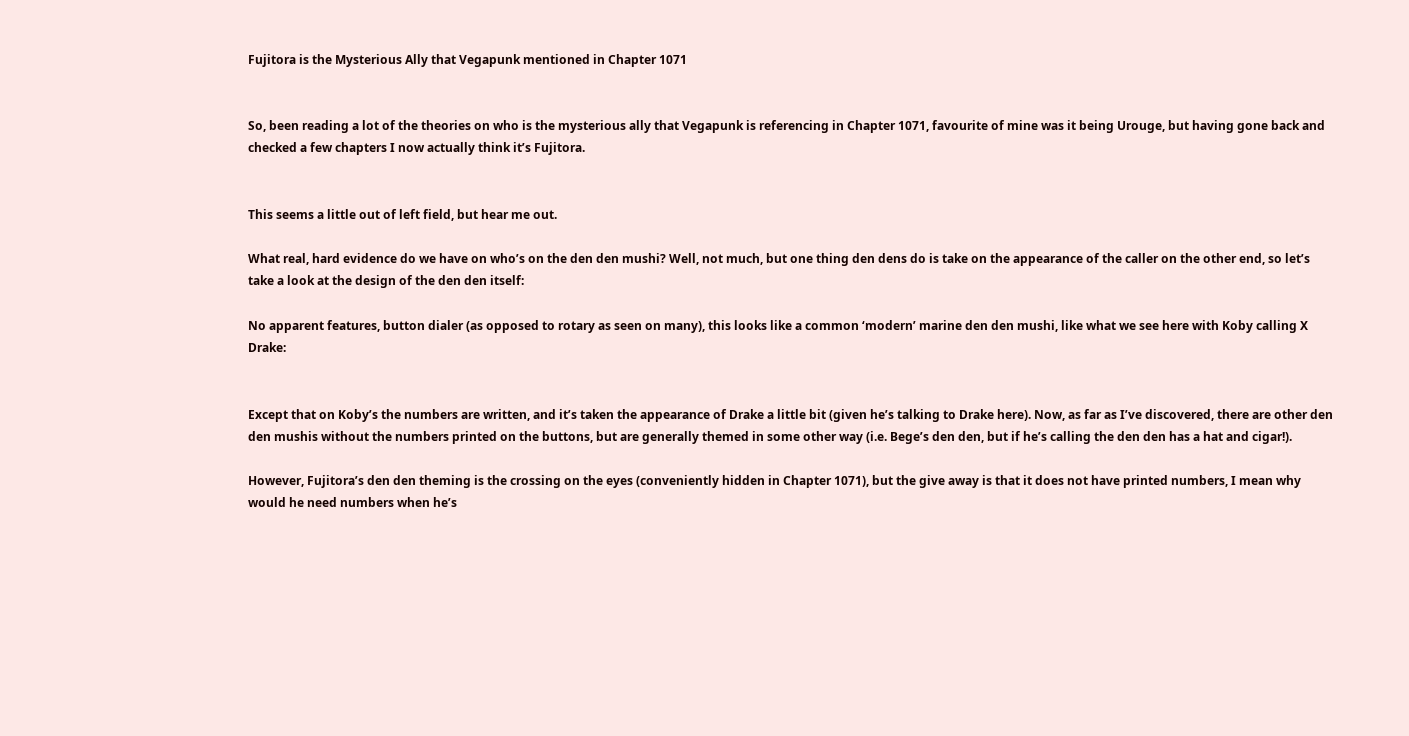Fujitora is the Mysterious Ally that Vegapunk mentioned in Chapter 1071


So, been reading a lot of the theories on who is the mysterious ally that Vegapunk is referencing in Chapter 1071, favourite of mine was it being Urouge, but having gone back and checked a few chapters I now actually think it’s Fujitora.


This seems a little out of left field, but hear me out.

What real, hard evidence do we have on who’s on the den den mushi? Well, not much, but one thing den dens do is take on the appearance of the caller on the other end, so let’s take a look at the design of the den den itself:

No apparent features, button dialer (as opposed to rotary as seen on many), this looks like a common ‘modern’ marine den den mushi, like what we see here with Koby calling X Drake:


Except that on Koby’s the numbers are written, and it’s taken the appearance of Drake a little bit (given he’s talking to Drake here). Now, as far as I’ve discovered, there are other den den mushis without the numbers printed on the buttons, but are generally themed in some other way (i.e. Bege’s den den, but if he’s calling the den den has a hat and cigar!).

However, Fujitora’s den den theming is the crossing on the eyes (conveniently hidden in Chapter 1071), but the give away is that it does not have printed numbers, I mean why would he need numbers when he’s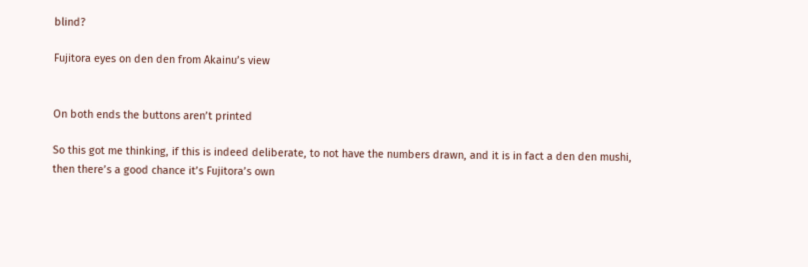blind?

Fujitora eyes on den den from Akainu’s view


On both ends the buttons aren’t printed

So this got me thinking, if this is indeed deliberate, to not have the numbers drawn, and it is in fact a den den mushi, then there’s a good chance it’s Fujitora’s own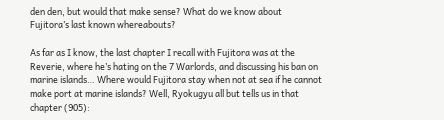den den, but would that make sense? What do we know about Fujitora’s last known whereabouts?

As far as I know, the last chapter I recall with Fujitora was at the Reverie, where he’s hating on the 7 Warlords, and discussing his ban on marine islands… Where would Fujitora stay when not at sea if he cannot make port at marine islands? Well, Ryokugyu all but tells us in that chapter (905):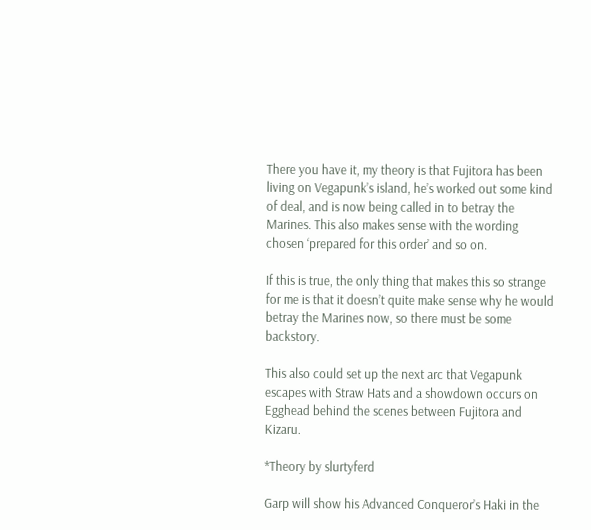There you have it, my theory is that Fujitora has been living on Vegapunk’s island, he’s worked out some kind of deal, and is now being called in to betray the Marines. This also makes sense with the wording chosen ‘prepared for this order’ and so on.

If this is true, the only thing that makes this so strange for me is that it doesn’t quite make sense why he would betray the Marines now, so there must be some backstory.

This also could set up the next arc that Vegapunk escapes with Straw Hats and a showdown occurs on Egghead behind the scenes between Fujitora and Kizaru.

*Theory by slurtyferd

Garp will show his Advanced Conqueror’s Haki in the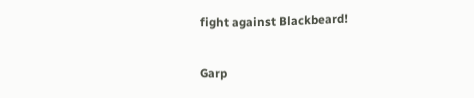fight against Blackbeard!

Garp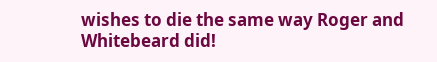wishes to die the same way Roger and Whitebeard did!